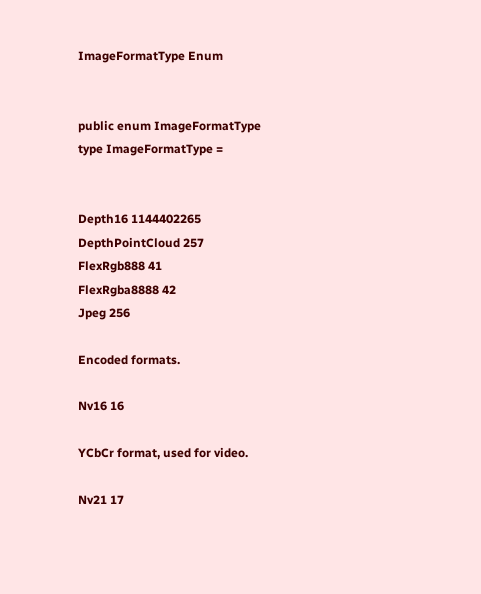ImageFormatType Enum


public enum ImageFormatType
type ImageFormatType =


Depth16 1144402265
DepthPointCloud 257
FlexRgb888 41
FlexRgba8888 42
Jpeg 256

Encoded formats.

Nv16 16

YCbCr format, used for video.

Nv21 17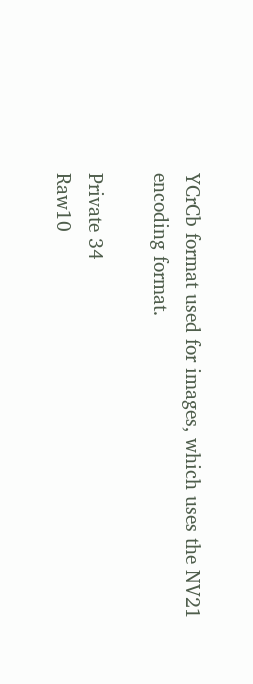YCrCb format used for images, which uses the NV21 encoding format.

Private 34
Raw10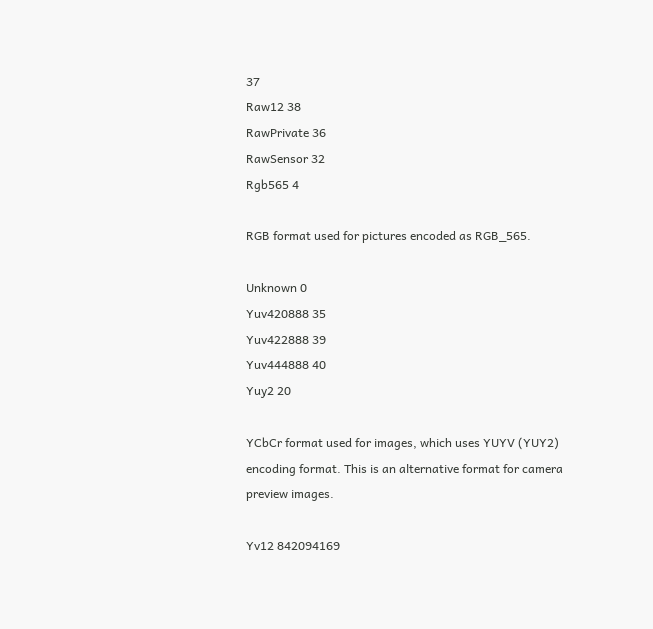37
Raw12 38
RawPrivate 36
RawSensor 32
Rgb565 4

RGB format used for pictures encoded as RGB_565.

Unknown 0
Yuv420888 35
Yuv422888 39
Yuv444888 40
Yuy2 20

YCbCr format used for images, which uses YUYV (YUY2) encoding format. This is an alternative format for camera preview images.

Yv12 842094169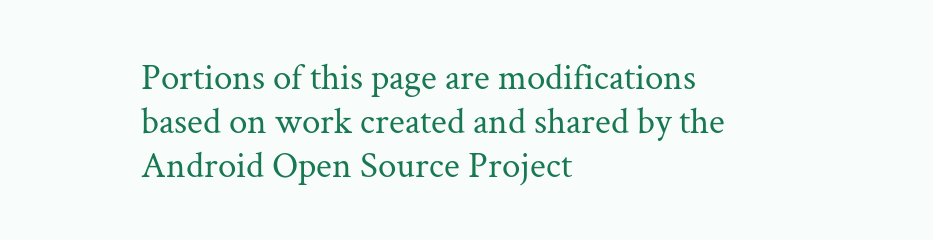Portions of this page are modifications based on work created and shared by the Android Open Source Project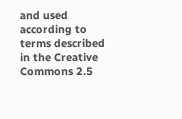and used according to terms described in the Creative Commons 2.5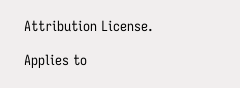Attribution License.

Applies to